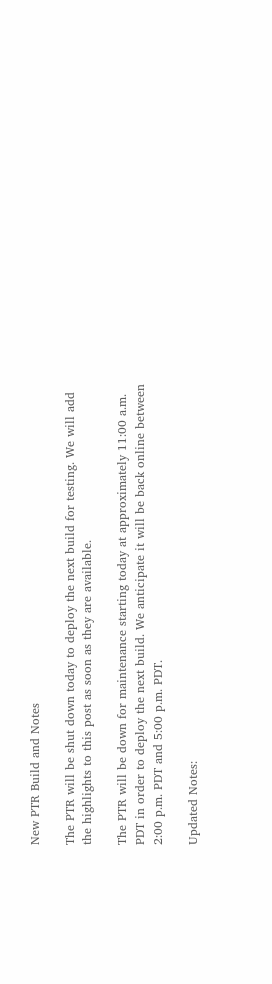New PTR Build and Notes

The PTR will be shut down today to deploy the next build for testing. We will add the highlights to this post as soon as they are available.

The PTR will be down for maintenance starting today at approximately 11:00 a.m. PDT in order to deploy the next build. We anticipate it will be back online between 2:00 p.m. PDT and 5:00 p.m. PDT.

Updated Notes: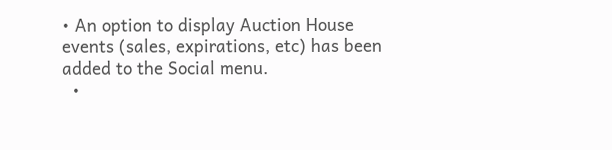• An option to display Auction House events (sales, expirations, etc) has been added to the Social menu.
  •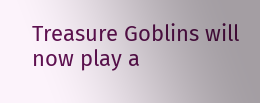Treasure Goblins will now play a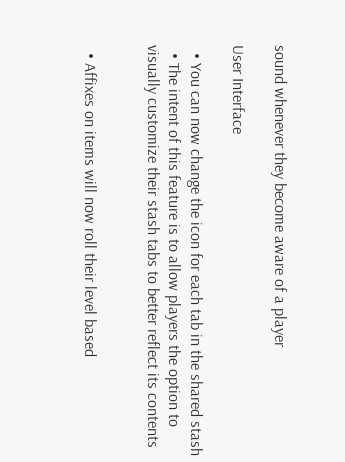sound whenever they become aware of a player

User Interface

  • You can now change the icon for each tab in the shared stash
  • The intent of this feature is to allow players the option to visually customize their stash tabs to better reflect its contents


  • Affixes on items will now roll their level based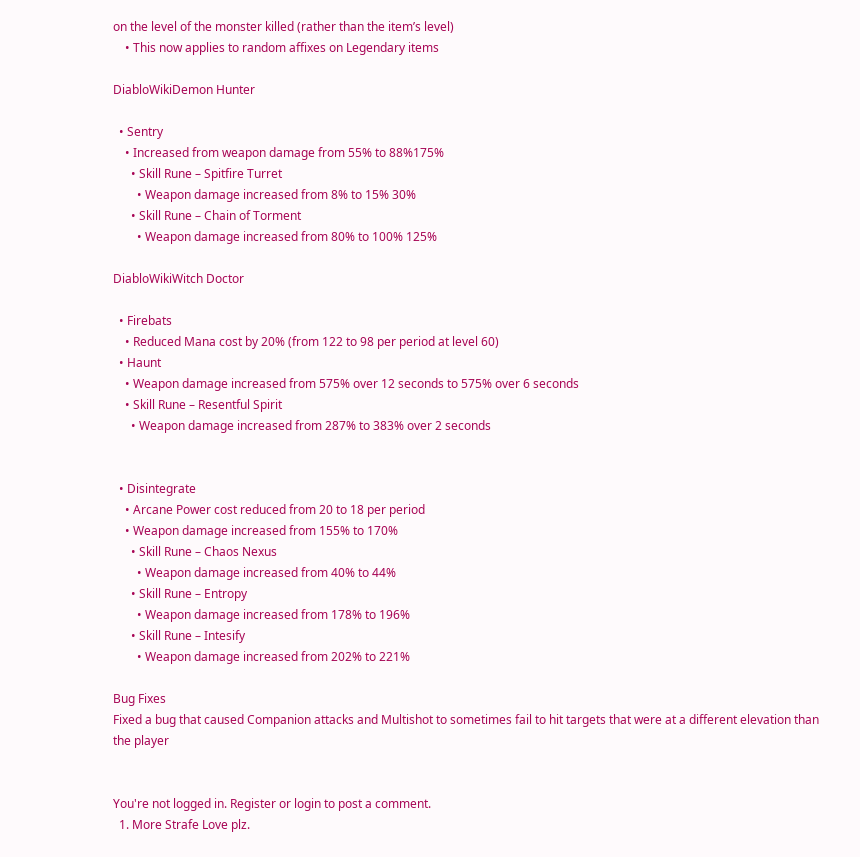on the level of the monster killed (rather than the item’s level)
    • This now applies to random affixes on Legendary items

DiabloWikiDemon Hunter

  • Sentry
    • Increased from weapon damage from 55% to 88%175%
      • Skill Rune – Spitfire Turret
        • Weapon damage increased from 8% to 15% 30%
      • Skill Rune – Chain of Torment
        • Weapon damage increased from 80% to 100% 125%

DiabloWikiWitch Doctor

  • Firebats
    • Reduced Mana cost by 20% (from 122 to 98 per period at level 60)
  • Haunt
    • Weapon damage increased from 575% over 12 seconds to 575% over 6 seconds
    • Skill Rune – Resentful Spirit
      • Weapon damage increased from 287% to 383% over 2 seconds


  • Disintegrate
    • Arcane Power cost reduced from 20 to 18 per period
    • Weapon damage increased from 155% to 170%
      • Skill Rune – Chaos Nexus
        • Weapon damage increased from 40% to 44%
      • Skill Rune – Entropy
        • Weapon damage increased from 178% to 196%
      • Skill Rune – Intesify
        • Weapon damage increased from 202% to 221%

Bug Fixes
Fixed a bug that caused Companion attacks and Multishot to sometimes fail to hit targets that were at a different elevation than the player


You're not logged in. Register or login to post a comment.
  1. More Strafe Love plz.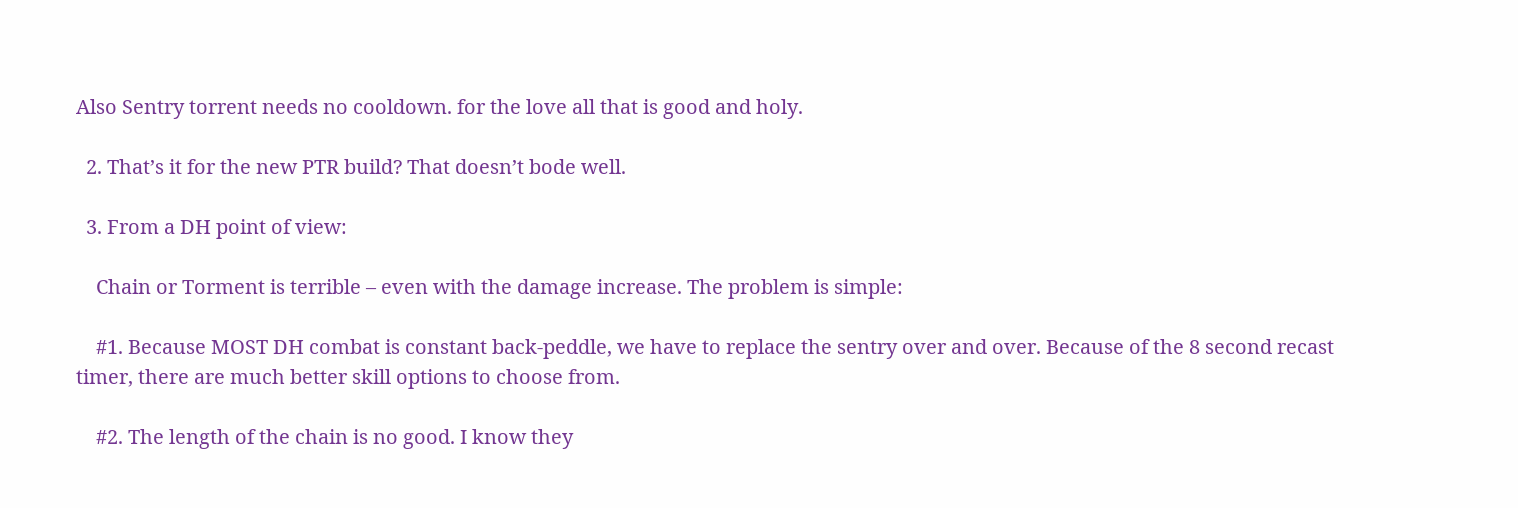Also Sentry torrent needs no cooldown. for the love all that is good and holy.

  2. That’s it for the new PTR build? That doesn’t bode well.

  3. From a DH point of view:

    Chain or Torment is terrible – even with the damage increase. The problem is simple:

    #1. Because MOST DH combat is constant back-peddle, we have to replace the sentry over and over. Because of the 8 second recast timer, there are much better skill options to choose from.

    #2. The length of the chain is no good. I know they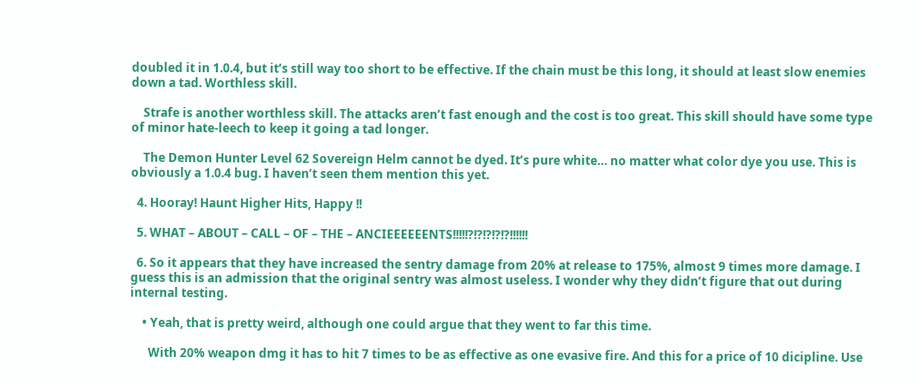doubled it in 1.0.4, but it’s still way too short to be effective. If the chain must be this long, it should at least slow enemies down a tad. Worthless skill.

    Strafe is another worthless skill. The attacks aren’t fast enough and the cost is too great. This skill should have some type of minor hate-leech to keep it going a tad longer.

    The Demon Hunter Level 62 Sovereign Helm cannot be dyed. It’s pure white… no matter what color dye you use. This is obviously a 1.0.4 bug. I haven’t seen them mention this yet.

  4. Hooray! Haunt Higher Hits, Happy !!

  5. WHAT – ABOUT – CALL – OF – THE – ANCIEEEEEENTS!!!!!?!?!?!?!?!!!!!!

  6. So it appears that they have increased the sentry damage from 20% at release to 175%, almost 9 times more damage. I guess this is an admission that the original sentry was almost useless. I wonder why they didn’t figure that out during internal testing.

    • Yeah, that is pretty weird, although one could argue that they went to far this time.

      With 20% weapon dmg it has to hit 7 times to be as effective as one evasive fire. And this for a price of 10 dicipline. Use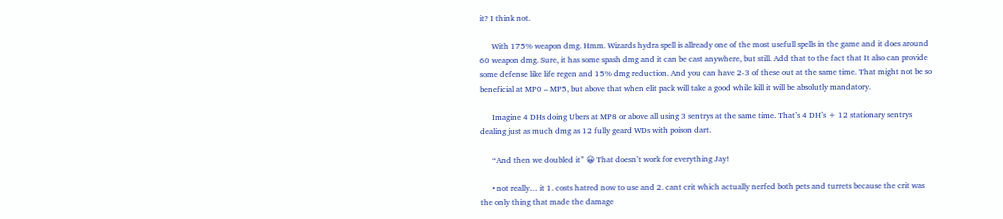it? I think not.

      With 175% weapon dmg. Hmm. Wizards hydra spell is allready one of the most usefull spells in the game and it does around 60 weapon dmg. Sure, it has some spash dmg and it can be cast anywhere, but still. Add that to the fact that It also can provide some defense like life regen and 15% dmg reduction. And you can have 2-3 of these out at the same time. That might not be so beneficial at MP0 – MP5, but above that when elit pack will take a good while kill it will be absolutly mandatory.

      Imagine 4 DHs doing Ubers at MP8 or above all using 3 sentrys at the same time. That’s 4 DH’s + 12 stationary sentrys dealing just as much dmg as 12 fully geard WDs with poison dart.

      “And then we doubled it” 😀 That doesn’t work for everything Jay!

      • not really… it 1. costs hatred now to use and 2. cant crit which actually nerfed both pets and turrets because the crit was the only thing that made the damage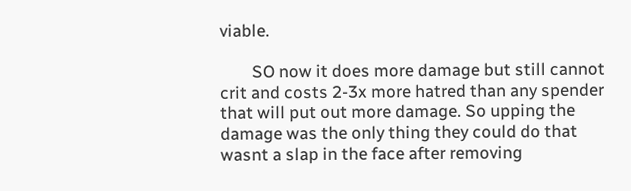viable.

        SO now it does more damage but still cannot crit and costs 2-3x more hatred than any spender that will put out more damage. So upping the damage was the only thing they could do that wasnt a slap in the face after removing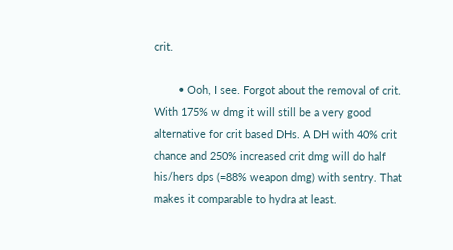crit.

        • Ooh, I see. Forgot about the removal of crit. With 175% w dmg it will still be a very good alternative for crit based DHs. A DH with 40% crit chance and 250% increased crit dmg will do half his/hers dps (=88% weapon dmg) with sentry. That makes it comparable to hydra at least.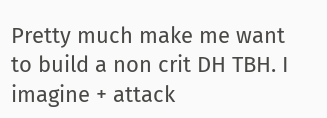Pretty much make me want to build a non crit DH TBH. I imagine + attack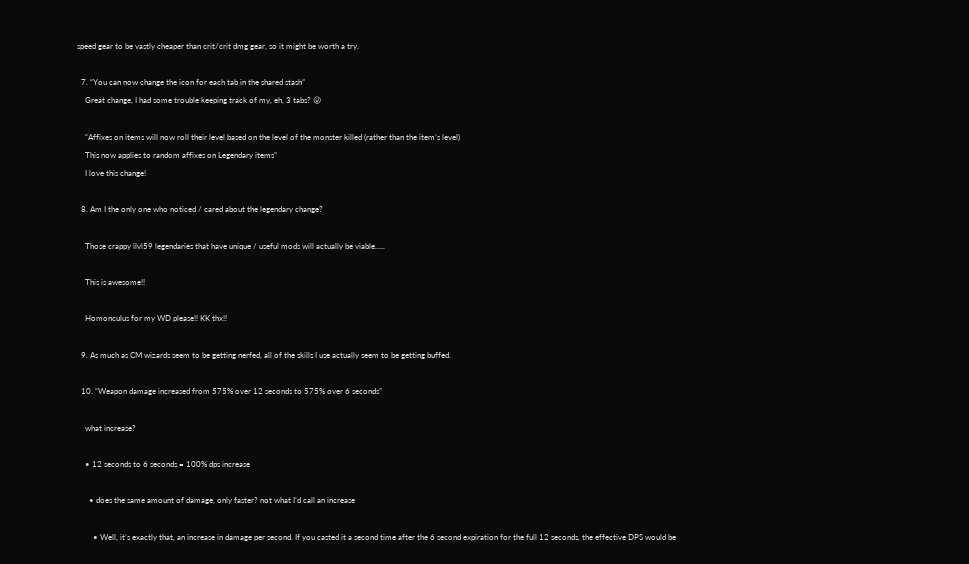speed gear to be vastly cheaper than crit/crit dmg gear, so it might be worth a try.

  7. “You can now change the icon for each tab in the shared stash”
    Great change, I had some trouble keeping track of my, eh, 3 tabs? 😛

    “Affixes on items will now roll their level based on the level of the monster killed (rather than the item’s level)
    This now applies to random affixes on Legendary items”
    I love this change!

  8. Am I the only one who noticed / cared about the legendary change?

    Those crappy ilvl59 legendaries that have unique / useful mods will actually be viable…..

    This is awesome!!

    Homonculus for my WD please!! KK thx!!

  9. As much as CM wizards seem to be getting nerfed, all of the skills I use actually seem to be getting buffed.

  10. “Weapon damage increased from 575% over 12 seconds to 575% over 6 seconds”

    what increase?

    • 12 seconds to 6 seconds = 100% dps increase

      • does the same amount of damage, only faster? not what I’d call an increase

        • Well, it’s exactly that, an increase in damage per second. If you casted it a second time after the 6 second expiration for the full 12 seconds, the effective DPS would be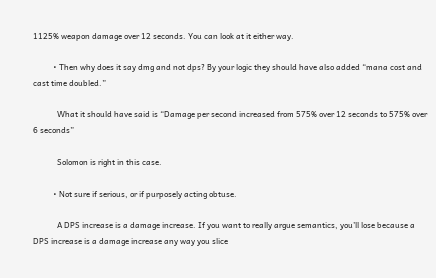1125% weapon damage over 12 seconds. You can look at it either way.

          • Then why does it say dmg and not dps? By your logic they should have also added “mana cost and cast time doubled.”

            What it should have said is “Damage per second increased from 575% over 12 seconds to 575% over 6 seconds”

            Solomon is right in this case.

          • Not sure if serious, or if purposely acting obtuse.

            A DPS increase is a damage increase. If you want to really argue semantics, you’ll lose because a DPS increase is a damage increase any way you slice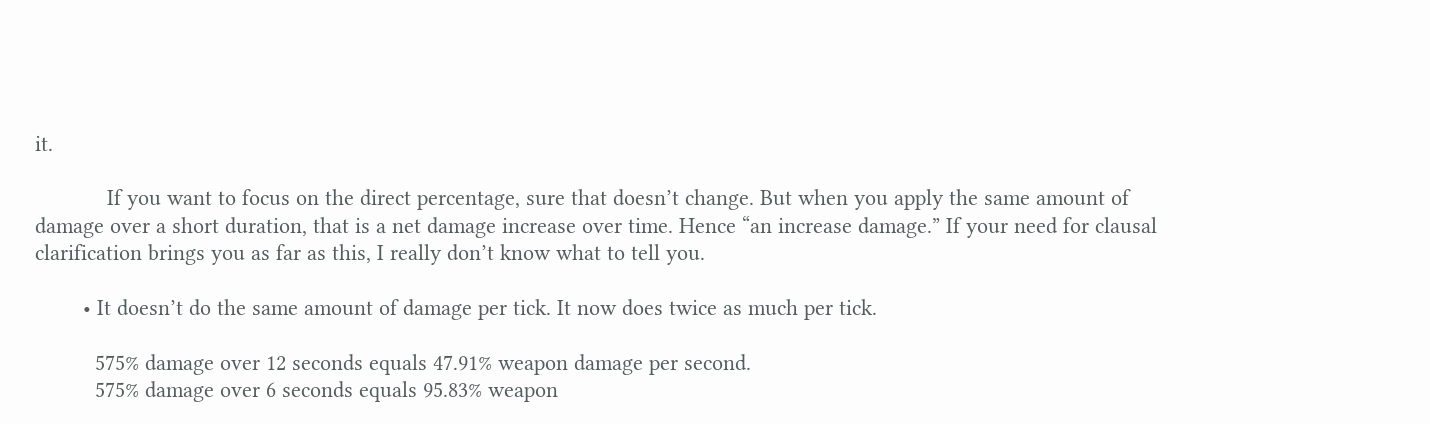it.

            If you want to focus on the direct percentage, sure that doesn’t change. But when you apply the same amount of damage over a short duration, that is a net damage increase over time. Hence “an increase damage.” If your need for clausal clarification brings you as far as this, I really don’t know what to tell you.

        • It doesn’t do the same amount of damage per tick. It now does twice as much per tick.

          575% damage over 12 seconds equals 47.91% weapon damage per second.
          575% damage over 6 seconds equals 95.83% weapon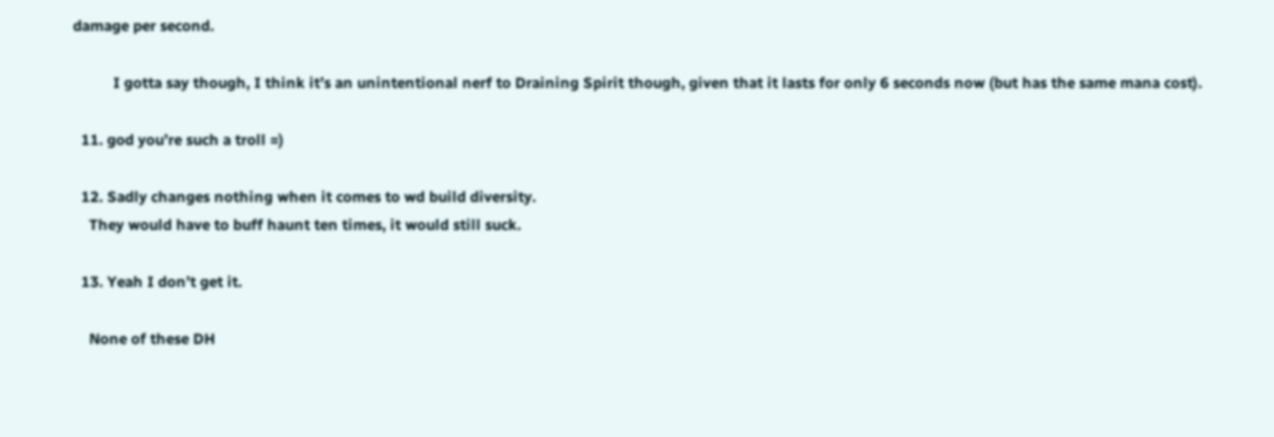damage per second.

          I gotta say though, I think it’s an unintentional nerf to Draining Spirit though, given that it lasts for only 6 seconds now (but has the same mana cost).

  11. god you’re such a troll =)

  12. Sadly changes nothing when it comes to wd build diversity.
    They would have to buff haunt ten times, it would still suck.

  13. Yeah I don’t get it.

    None of these DH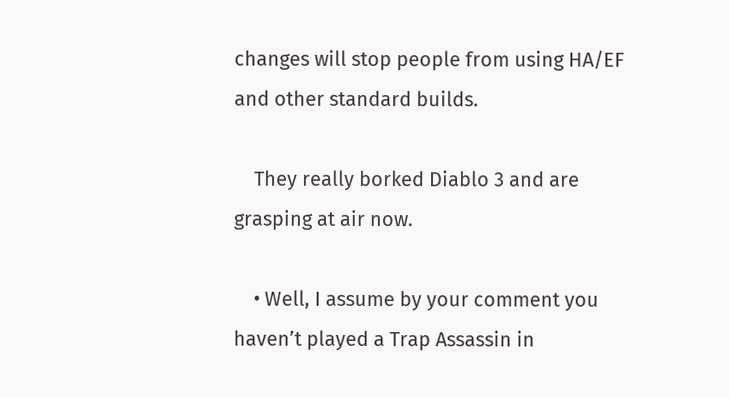changes will stop people from using HA/EF and other standard builds.

    They really borked Diablo 3 and are grasping at air now.

    • Well, I assume by your comment you haven’t played a Trap Assassin in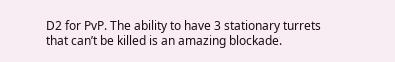D2 for PvP. The ability to have 3 stationary turrets that can’t be killed is an amazing blockade.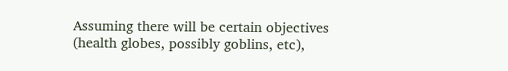Assuming there will be certain objectives (health globes, possibly goblins, etc),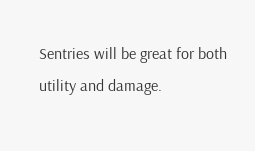Sentries will be great for both utility and damage.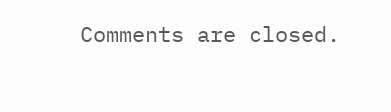Comments are closed.